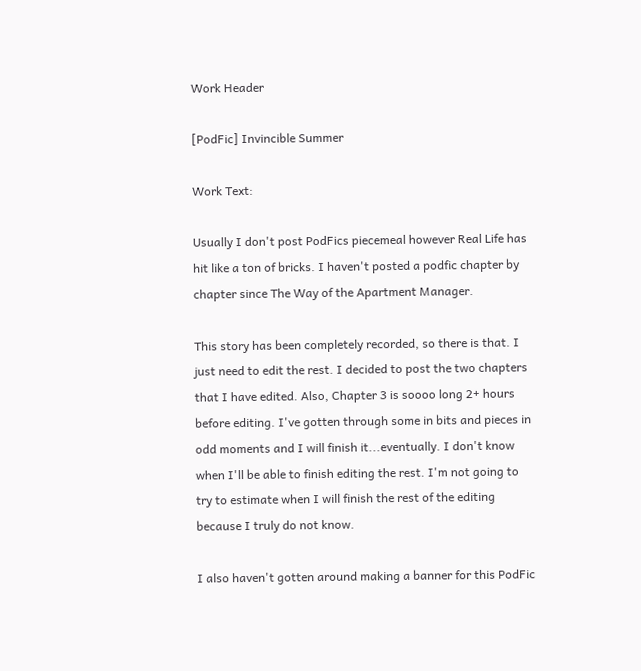Work Header

[PodFic] Invincible Summer

Work Text:

Usually I don't post PodFics piecemeal however Real Life has hit like a ton of bricks. I haven't posted a podfic chapter by chapter since The Way of the Apartment Manager.

This story has been completely recorded, so there is that. I just need to edit the rest. I decided to post the two chapters that I have edited. Also, Chapter 3 is soooo long 2+ hours before editing. I've gotten through some in bits and pieces in odd moments and I will finish it...eventually. I don't know when I'll be able to finish editing the rest. I'm not going to try to estimate when I will finish the rest of the editing because I truly do not know.

I also haven't gotten around making a banner for this PodFic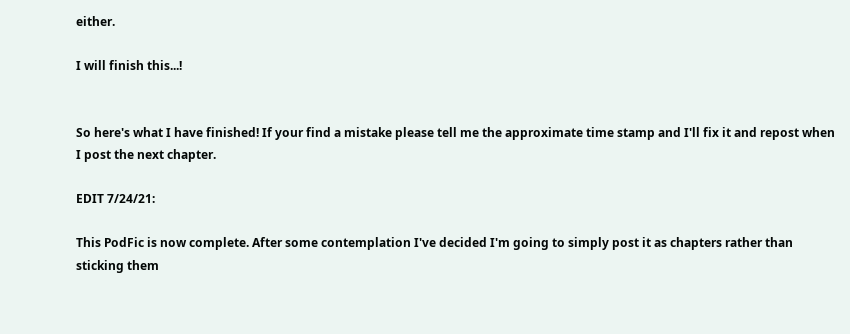either.

I will finish this...!


So here's what I have finished! If your find a mistake please tell me the approximate time stamp and I'll fix it and repost when I post the next chapter.

EDIT 7/24/21:

This PodFic is now complete. After some contemplation I've decided I'm going to simply post it as chapters rather than sticking them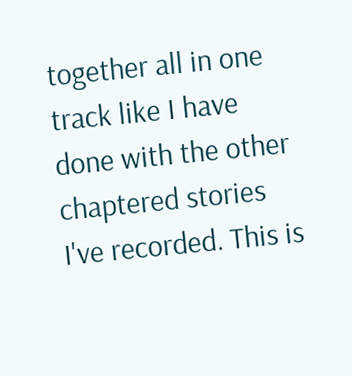together all in one track like I have done with the other chaptered stories I've recorded. This is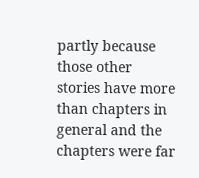partly because those other stories have more than chapters in general and the chapters were far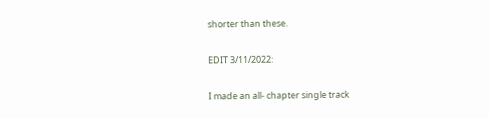shorter than these.

EDIT 3/11/2022:

I made an all- chapter single track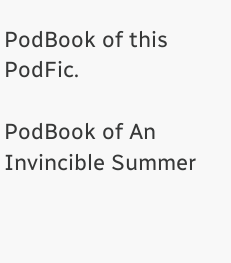PodBook of this PodFic.

PodBook of An Invincible Summer